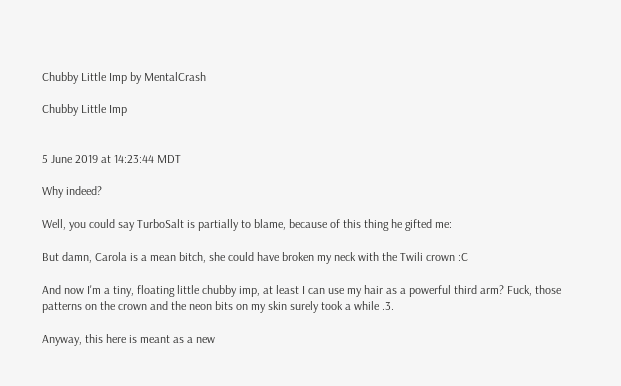Chubby Little Imp by MentalCrash

Chubby Little Imp


5 June 2019 at 14:23:44 MDT

Why indeed?

Well, you could say TurboSalt is partially to blame, because of this thing he gifted me:

But damn, Carola is a mean bitch, she could have broken my neck with the Twili crown :C

And now I'm a tiny, floating little chubby imp, at least I can use my hair as a powerful third arm? Fuck, those patterns on the crown and the neon bits on my skin surely took a while .3.

Anyway, this here is meant as a new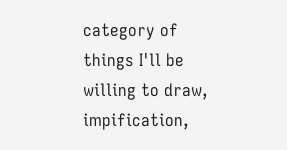category of things I'll be willing to draw, impification,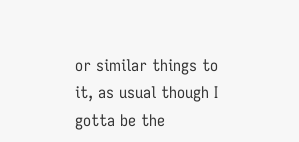or similar things to it, as usual though I gotta be the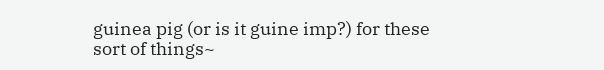guinea pig (or is it guine imp?) for these sort of things~